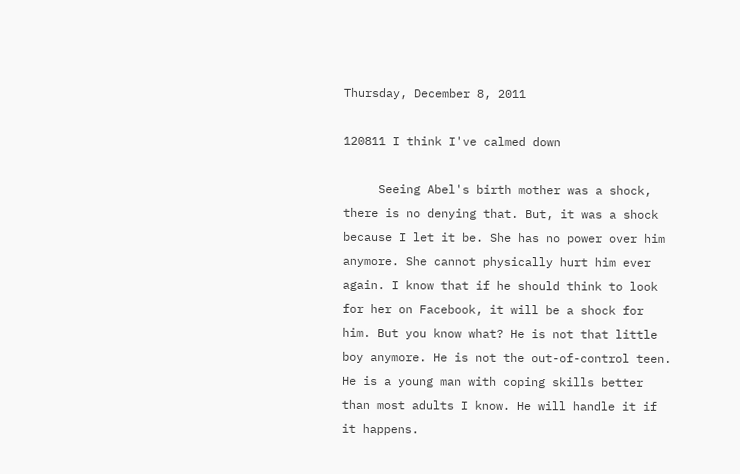Thursday, December 8, 2011

120811 I think I've calmed down

     Seeing Abel's birth mother was a shock, there is no denying that. But, it was a shock because I let it be. She has no power over him anymore. She cannot physically hurt him ever again. I know that if he should think to look for her on Facebook, it will be a shock for him. But you know what? He is not that little boy anymore. He is not the out-of-control teen. He is a young man with coping skills better than most adults I know. He will handle it if it happens.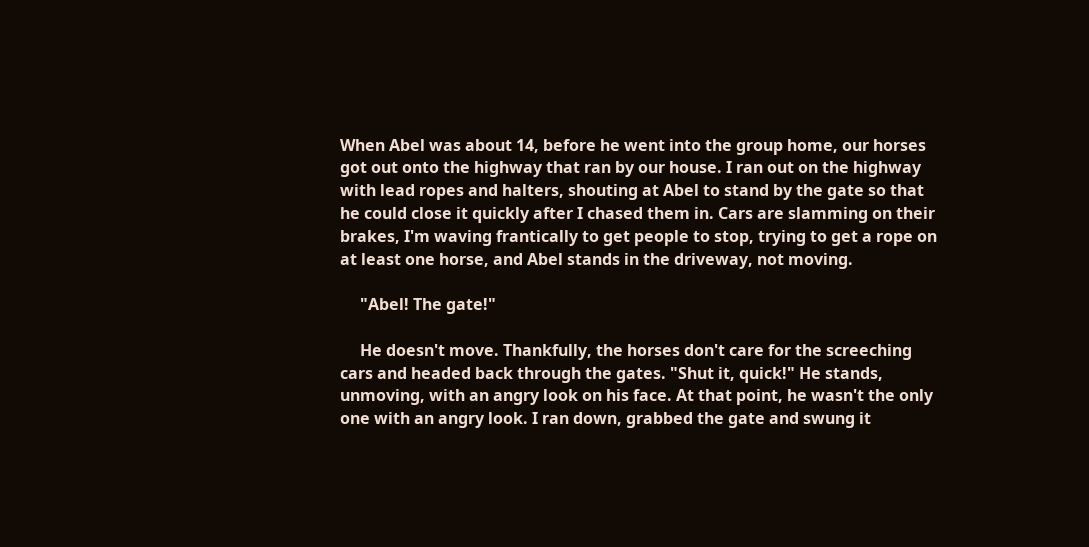When Abel was about 14, before he went into the group home, our horses got out onto the highway that ran by our house. I ran out on the highway with lead ropes and halters, shouting at Abel to stand by the gate so that he could close it quickly after I chased them in. Cars are slamming on their brakes, I'm waving frantically to get people to stop, trying to get a rope on at least one horse, and Abel stands in the driveway, not moving.

     "Abel! The gate!"

     He doesn't move. Thankfully, the horses don't care for the screeching cars and headed back through the gates. "Shut it, quick!" He stands, unmoving, with an angry look on his face. At that point, he wasn't the only one with an angry look. I ran down, grabbed the gate and swung it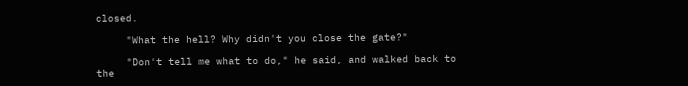closed.

     "What the hell? Why didn't you close the gate?"

     "Don't tell me what to do," he said, and walked back to the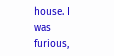house. I was furious,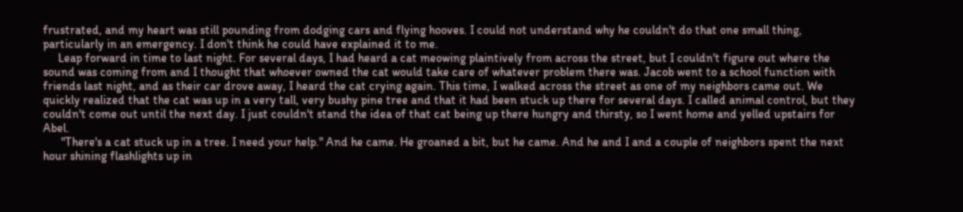frustrated, and my heart was still pounding from dodging cars and flying hooves. I could not understand why he couldn't do that one small thing, particularly in an emergency. I don't think he could have explained it to me.
     Leap forward in time to last night. For several days, I had heard a cat meowing plaintively from across the street, but I couldn't figure out where the sound was coming from and I thought that whoever owned the cat would take care of whatever problem there was. Jacob went to a school function with friends last night, and as their car drove away, I heard the cat crying again. This time, I walked across the street as one of my neighbors came out. We quickly realized that the cat was up in a very tall, very bushy pine tree and that it had been stuck up there for several days. I called animal control, but they couldn't come out until the next day. I just couldn't stand the idea of that cat being up there hungry and thirsty, so I went home and yelled upstairs for Abel.
      "There's a cat stuck up in a tree. I need your help." And he came. He groaned a bit, but he came. And he and I and a couple of neighbors spent the next hour shining flashlights up in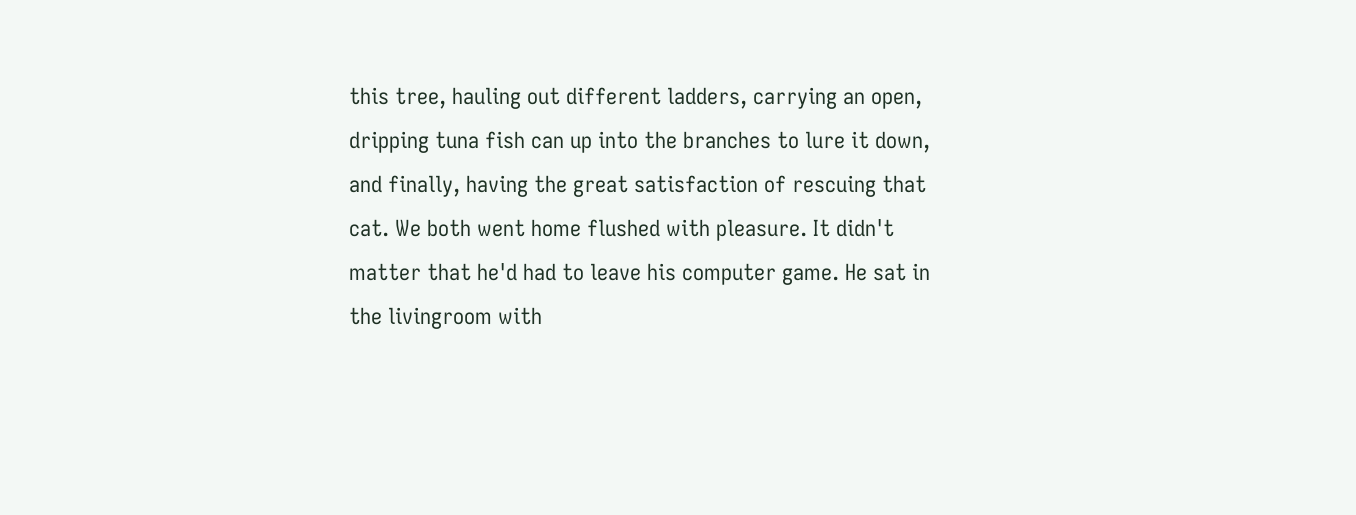this tree, hauling out different ladders, carrying an open, dripping tuna fish can up into the branches to lure it down, and finally, having the great satisfaction of rescuing that cat. We both went home flushed with pleasure. It didn't matter that he'd had to leave his computer game. He sat in the livingroom with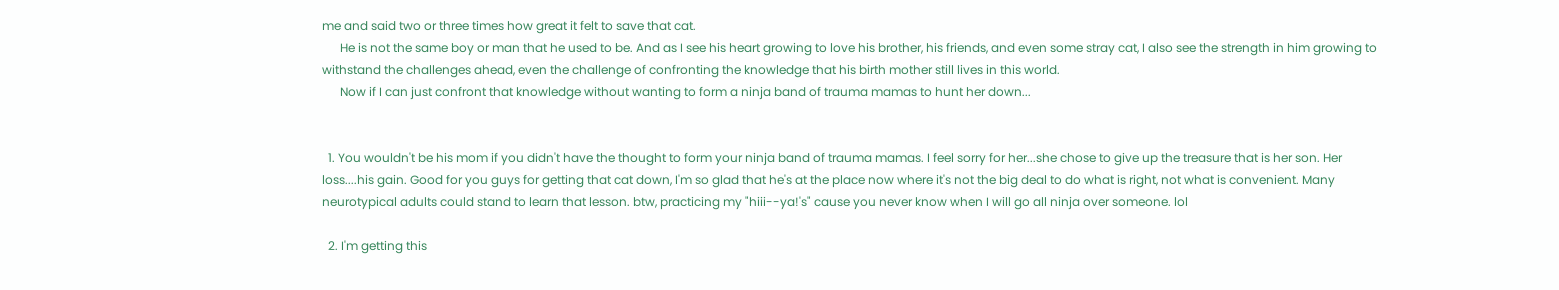me and said two or three times how great it felt to save that cat.
      He is not the same boy or man that he used to be. And as I see his heart growing to love his brother, his friends, and even some stray cat, I also see the strength in him growing to withstand the challenges ahead, even the challenge of confronting the knowledge that his birth mother still lives in this world.
      Now if I can just confront that knowledge without wanting to form a ninja band of trauma mamas to hunt her down...


  1. You wouldn't be his mom if you didn't have the thought to form your ninja band of trauma mamas. I feel sorry for her...she chose to give up the treasure that is her son. Her loss....his gain. Good for you guys for getting that cat down, I'm so glad that he's at the place now where it's not the big deal to do what is right, not what is convenient. Many neurotypical adults could stand to learn that lesson. btw, practicing my "hiii--ya!'s" cause you never know when I will go all ninja over someone. lol

  2. I'm getting this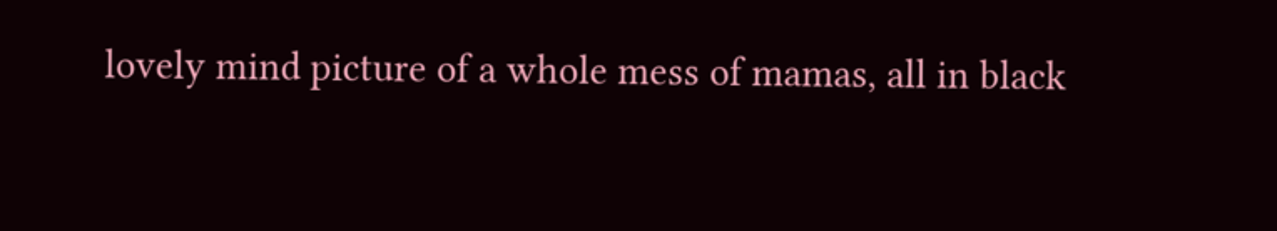lovely mind picture of a whole mess of mamas, all in black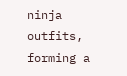ninja outfits, forming a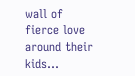wall of fierce love around their kids...